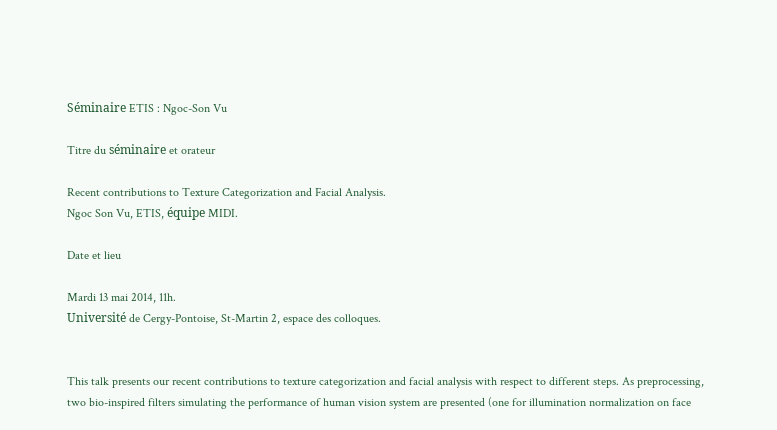Séminaire ETIS : Ngoc-Son Vu

Titre du séminaire et orateur

Recent contributions to Texture Categorization and Facial Analysis.
Ngoc Son Vu, ETIS, équipe MIDI.

Date et lieu

Mardi 13 mai 2014, 11h.
Université de Cergy-Pontoise, St-Martin 2, espace des colloques.


This talk presents our recent contributions to texture categorization and facial analysis with respect to different steps. As preprocessing, two bio-inspired filters simulating the performance of human vision system are presented (one for illumination normalization on face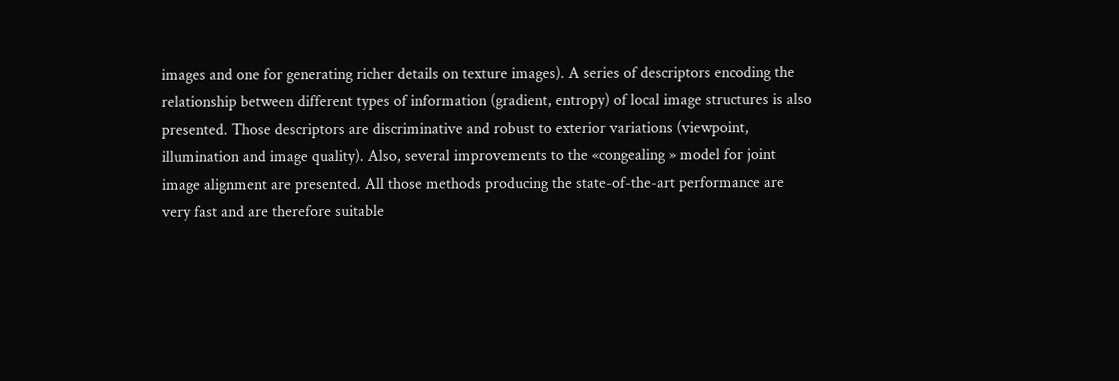images and one for generating richer details on texture images). A series of descriptors encoding the relationship between different types of information (gradient, entropy) of local image structures is also presented. Those descriptors are discriminative and robust to exterior variations (viewpoint, illumination and image quality). Also, several improvements to the «congealing » model for joint image alignment are presented. All those methods producing the state-of-the-art performance are very fast and are therefore suitable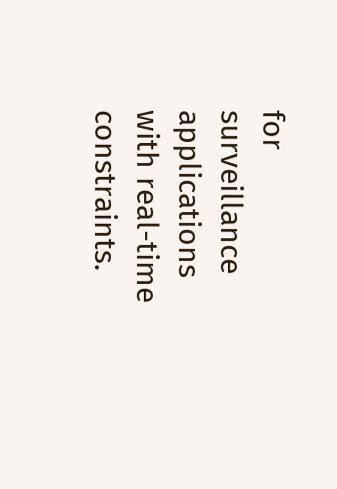for surveillance applications with real-time constraints.